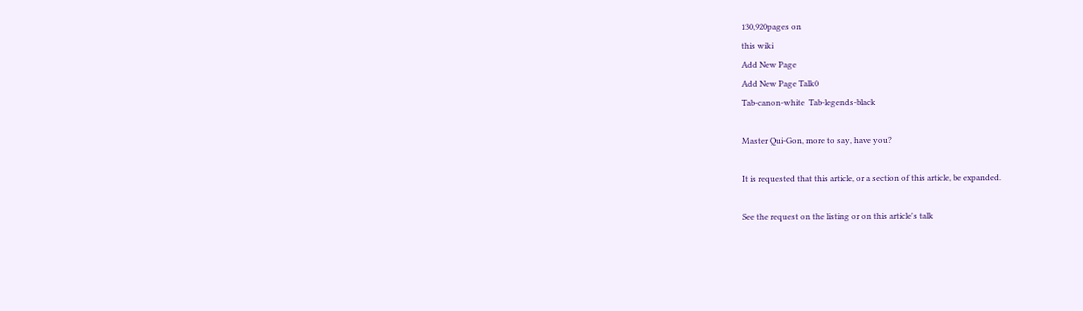130,920pages on
this wiki
Add New Page
Add New Page Talk0
Tab-canon-white  Tab-legends-black

Master Qui-Gon, more to say, have you?

It is requested that this article, or a section of this article, be expanded.

See the request on the listing or on this article's talk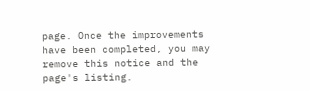page. Once the improvements have been completed, you may remove this notice and the page's listing.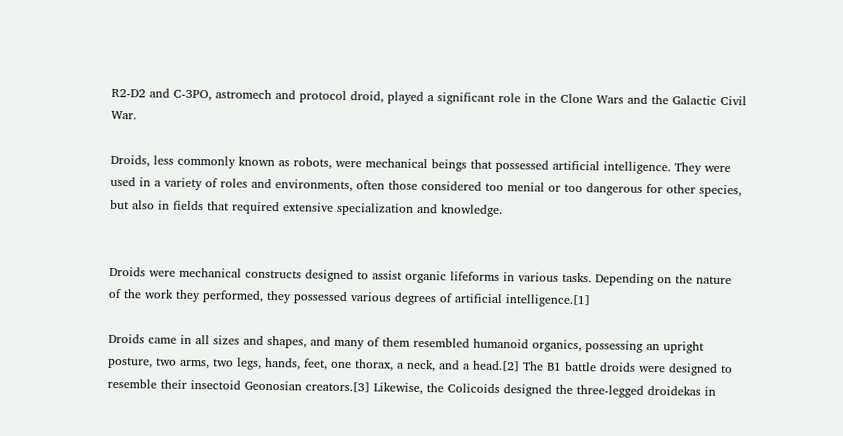R2-D2 and C-3PO, astromech and protocol droid, played a significant role in the Clone Wars and the Galactic Civil War.

Droids, less commonly known as robots, were mechanical beings that possessed artificial intelligence. They were used in a variety of roles and environments, often those considered too menial or too dangerous for other species, but also in fields that required extensive specialization and knowledge.


Droids were mechanical constructs designed to assist organic lifeforms in various tasks. Depending on the nature of the work they performed, they possessed various degrees of artificial intelligence.[1]

Droids came in all sizes and shapes, and many of them resembled humanoid organics, possessing an upright posture, two arms, two legs, hands, feet, one thorax, a neck, and a head.[2] The B1 battle droids were designed to resemble their insectoid Geonosian creators.[3] Likewise, the Colicoids designed the three-legged droidekas in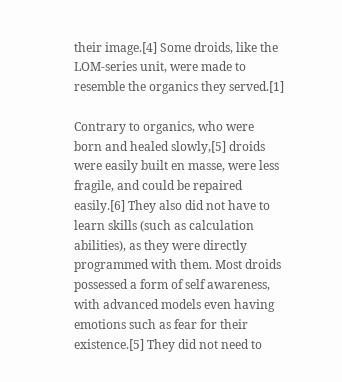their image.[4] Some droids, like the LOM-series unit, were made to resemble the organics they served.[1]

Contrary to organics, who were born and healed slowly,[5] droids were easily built en masse, were less fragile, and could be repaired easily.[6] They also did not have to learn skills (such as calculation abilities), as they were directly programmed with them. Most droids possessed a form of self awareness, with advanced models even having emotions such as fear for their existence.[5] They did not need to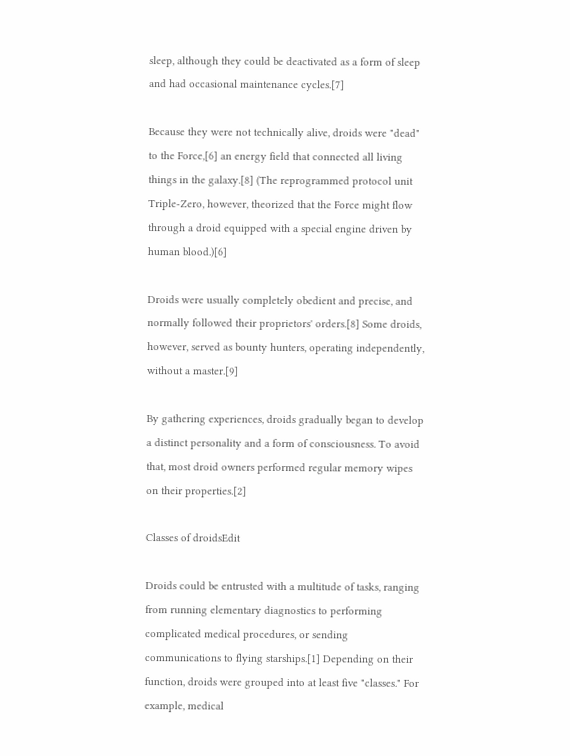sleep, although they could be deactivated as a form of sleep and had occasional maintenance cycles.[7]

Because they were not technically alive, droids were "dead" to the Force,[6] an energy field that connected all living things in the galaxy.[8] (The reprogrammed protocol unit Triple-Zero, however, theorized that the Force might flow through a droid equipped with a special engine driven by human blood.)[6]

Droids were usually completely obedient and precise, and normally followed their proprietors' orders.[8] Some droids, however, served as bounty hunters, operating independently, without a master.[9]

By gathering experiences, droids gradually began to develop a distinct personality and a form of consciousness. To avoid that, most droid owners performed regular memory wipes on their properties.[2]

Classes of droidsEdit

Droids could be entrusted with a multitude of tasks, ranging from running elementary diagnostics to performing complicated medical procedures, or sending communications to flying starships.[1] Depending on their function, droids were grouped into at least five "classes." For example, medical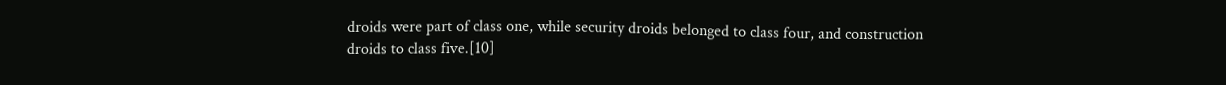droids were part of class one, while security droids belonged to class four, and construction droids to class five.[10]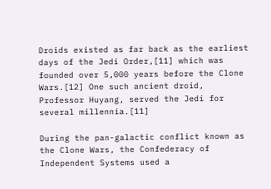Droids existed as far back as the earliest days of the Jedi Order,[11] which was founded over 5,000 years before the Clone Wars.[12] One such ancient droid, Professor Huyang, served the Jedi for several millennia.[11]

During the pan-galactic conflict known as the Clone Wars, the Confederacy of Independent Systems used a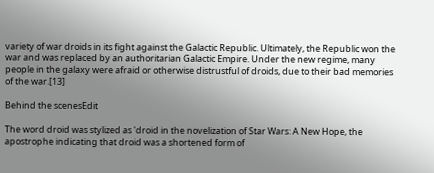variety of war droids in its fight against the Galactic Republic. Ultimately, the Republic won the war and was replaced by an authoritarian Galactic Empire. Under the new regime, many people in the galaxy were afraid or otherwise distrustful of droids, due to their bad memories of the war.[13]

Behind the scenesEdit

The word droid was stylized as 'droid in the novelization of Star Wars: A New Hope, the apostrophe indicating that droid was a shortened form of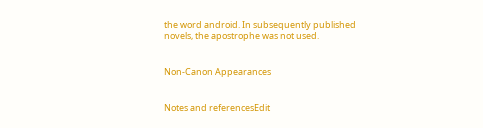the word android. In subsequently published novels, the apostrophe was not used.


Non-Canon Appearances


Notes and referencesEdit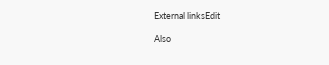External linksEdit

Also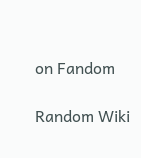on Fandom

Random Wiki